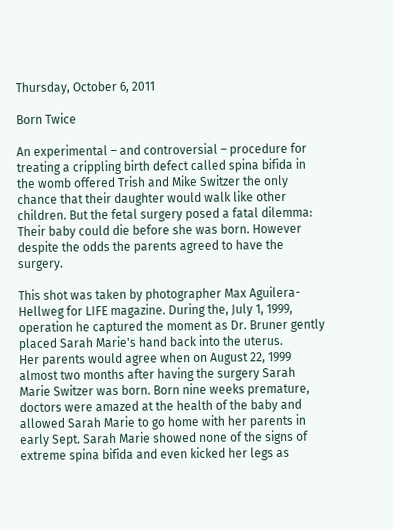Thursday, October 6, 2011

Born Twice

An experimental – and controversial – procedure for treating a crippling birth defect called spina bifida in the womb offered Trish and Mike Switzer the only chance that their daughter would walk like other children. But the fetal surgery posed a fatal dilemma: Their baby could die before she was born. However despite the odds the parents agreed to have the surgery.

This shot was taken by photographer Max Aguilera-Hellweg for LIFE magazine. During the, July 1, 1999, operation he captured the moment as Dr. Bruner gently placed Sarah Marie's hand back into the uterus.
Her parents would agree when on August 22, 1999 almost two months after having the surgery Sarah Marie Switzer was born. Born nine weeks premature, doctors were amazed at the health of the baby and allowed Sarah Marie to go home with her parents in early Sept. Sarah Marie showed none of the signs of extreme spina bifida and even kicked her legs as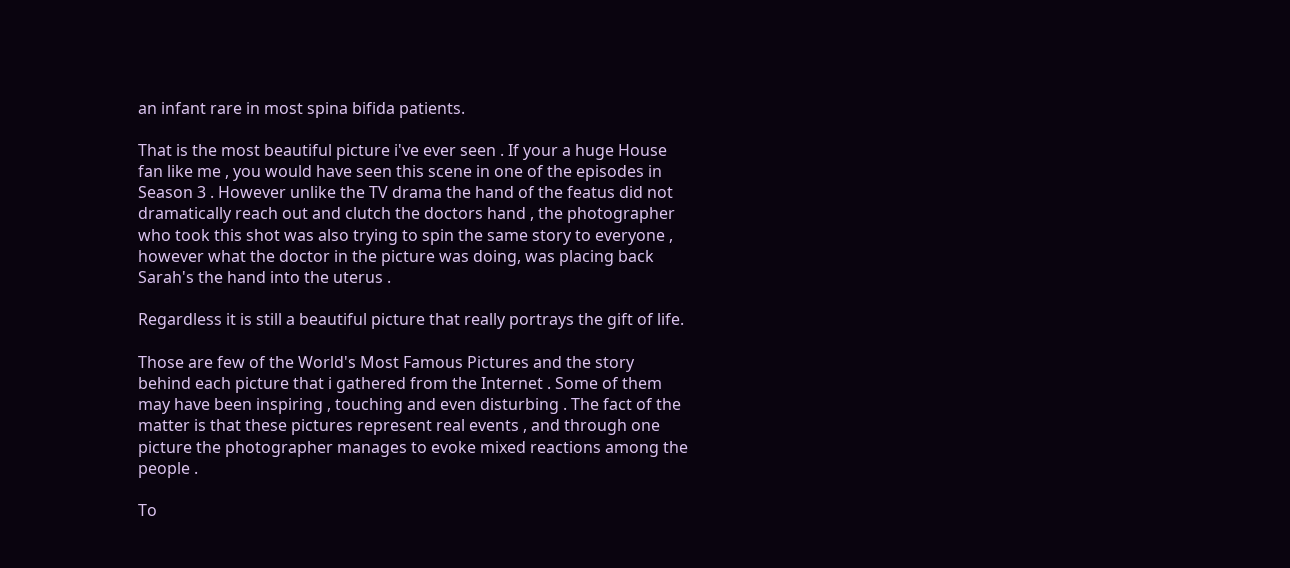an infant rare in most spina bifida patients.

That is the most beautiful picture i've ever seen . If your a huge House fan like me , you would have seen this scene in one of the episodes in Season 3 . However unlike the TV drama the hand of the featus did not dramatically reach out and clutch the doctors hand , the photographer who took this shot was also trying to spin the same story to everyone , however what the doctor in the picture was doing, was placing back Sarah's the hand into the uterus .

Regardless it is still a beautiful picture that really portrays the gift of life.

Those are few of the World's Most Famous Pictures and the story behind each picture that i gathered from the Internet . Some of them may have been inspiring , touching and even disturbing . The fact of the matter is that these pictures represent real events , and through one picture the photographer manages to evoke mixed reactions among the people .

To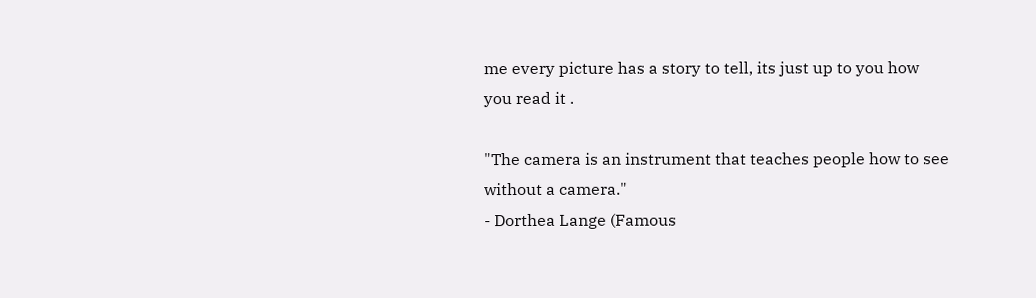me every picture has a story to tell, its just up to you how you read it .

"The camera is an instrument that teaches people how to see without a camera."
- Dorthea Lange (Famous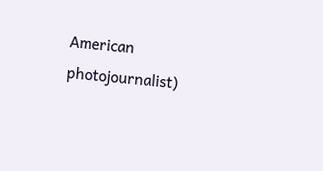American photojournalist)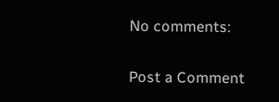No comments:

Post a Comment